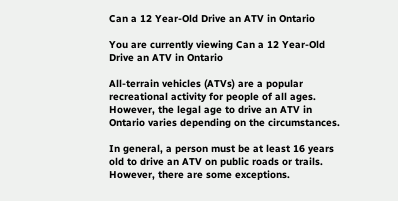Can a 12 Year-Old Drive an ATV in Ontario

You are currently viewing Can a 12 Year-Old Drive an ATV in Ontario

All-terrain vehicles (ATVs) are a popular recreational activity for people of all ages. However, the legal age to drive an ATV in Ontario varies depending on the circumstances.

In general, a person must be at least 16 years old to drive an ATV on public roads or trails. However, there are some exceptions.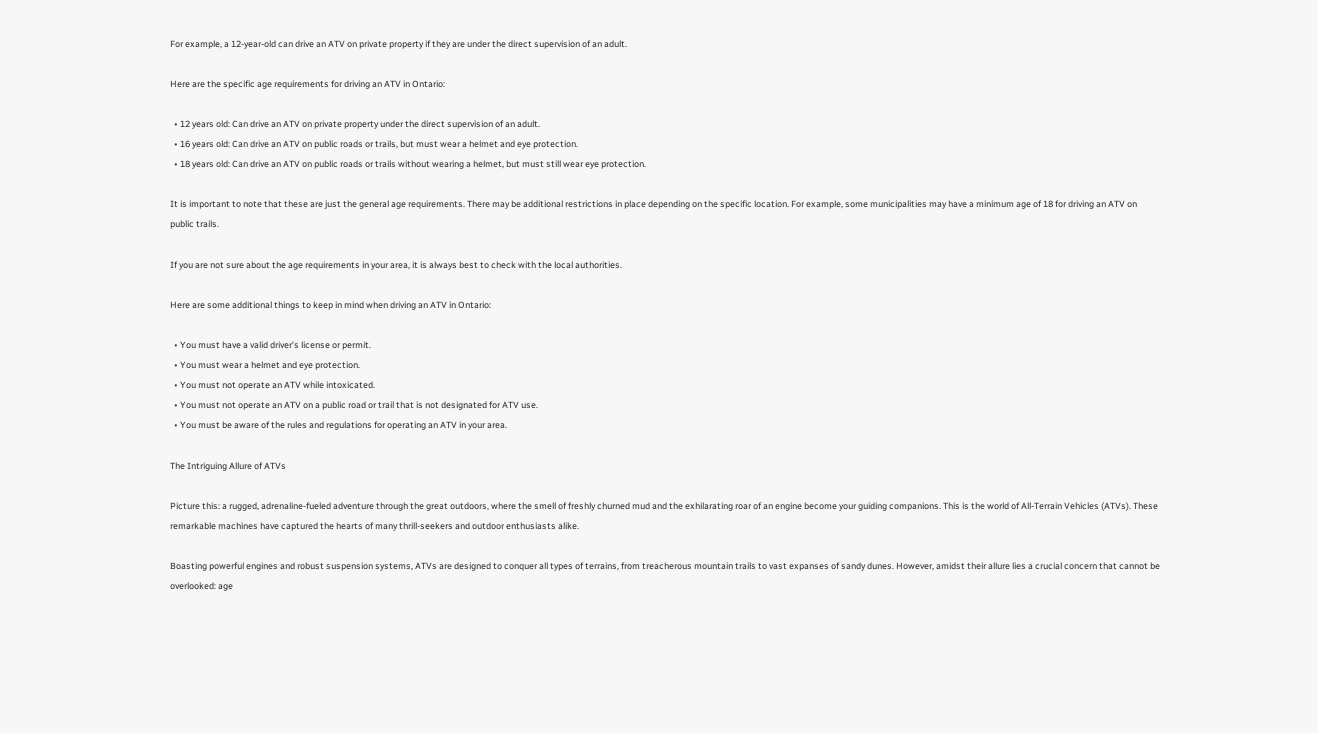For example, a 12-year-old can drive an ATV on private property if they are under the direct supervision of an adult.

Here are the specific age requirements for driving an ATV in Ontario:

  • 12 years old: Can drive an ATV on private property under the direct supervision of an adult.
  • 16 years old: Can drive an ATV on public roads or trails, but must wear a helmet and eye protection.
  • 18 years old: Can drive an ATV on public roads or trails without wearing a helmet, but must still wear eye protection.

It is important to note that these are just the general age requirements. There may be additional restrictions in place depending on the specific location. For example, some municipalities may have a minimum age of 18 for driving an ATV on public trails.

If you are not sure about the age requirements in your area, it is always best to check with the local authorities.

Here are some additional things to keep in mind when driving an ATV in Ontario:

  • You must have a valid driver’s license or permit.
  • You must wear a helmet and eye protection.
  • You must not operate an ATV while intoxicated.
  • You must not operate an ATV on a public road or trail that is not designated for ATV use.
  • You must be aware of the rules and regulations for operating an ATV in your area.

The Intriguing Allure of ATVs

Picture this: a rugged, adrenaline-fueled adventure through the great outdoors, where the smell of freshly churned mud and the exhilarating roar of an engine become your guiding companions. This is the world of All-Terrain Vehicles (ATVs). These remarkable machines have captured the hearts of many thrill-seekers and outdoor enthusiasts alike.

Boasting powerful engines and robust suspension systems, ATVs are designed to conquer all types of terrains, from treacherous mountain trails to vast expanses of sandy dunes. However, amidst their allure lies a crucial concern that cannot be overlooked: age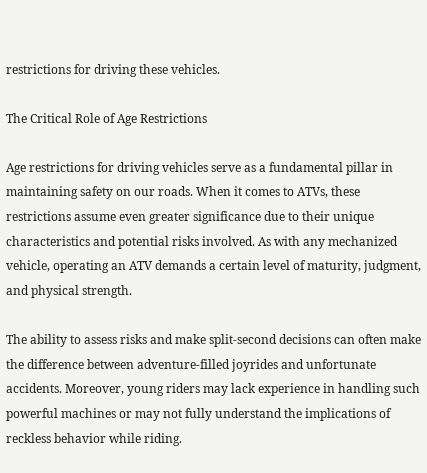restrictions for driving these vehicles.

The Critical Role of Age Restrictions

Age restrictions for driving vehicles serve as a fundamental pillar in maintaining safety on our roads. When it comes to ATVs, these restrictions assume even greater significance due to their unique characteristics and potential risks involved. As with any mechanized vehicle, operating an ATV demands a certain level of maturity, judgment, and physical strength.

The ability to assess risks and make split-second decisions can often make the difference between adventure-filled joyrides and unfortunate accidents. Moreover, young riders may lack experience in handling such powerful machines or may not fully understand the implications of reckless behavior while riding.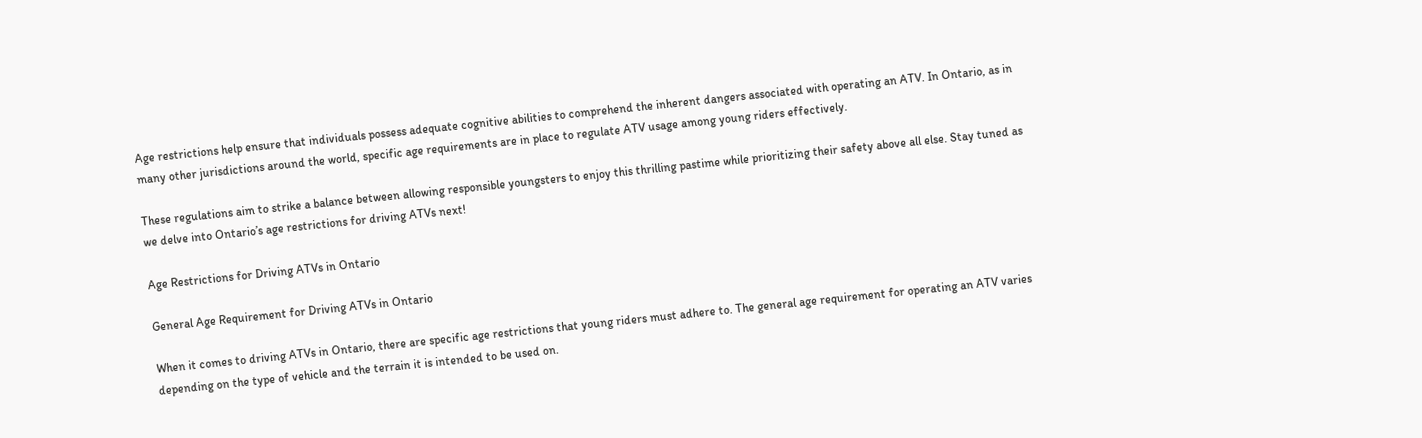Age restrictions help ensure that individuals possess adequate cognitive abilities to comprehend the inherent dangers associated with operating an ATV. In Ontario, as in many other jurisdictions around the world, specific age requirements are in place to regulate ATV usage among young riders effectively.

These regulations aim to strike a balance between allowing responsible youngsters to enjoy this thrilling pastime while prioritizing their safety above all else. Stay tuned as we delve into Ontario’s age restrictions for driving ATVs next!

Age Restrictions for Driving ATVs in Ontario

General Age Requirement for Driving ATVs in Ontario

When it comes to driving ATVs in Ontario, there are specific age restrictions that young riders must adhere to. The general age requirement for operating an ATV varies depending on the type of vehicle and the terrain it is intended to be used on.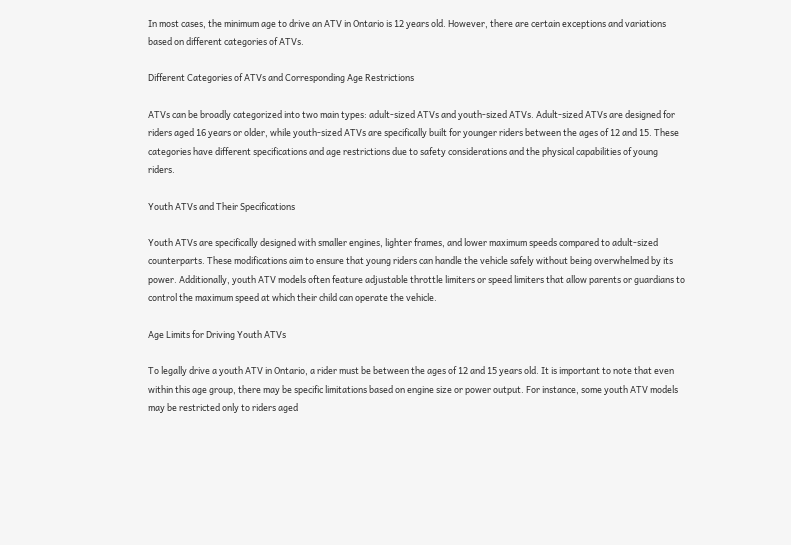In most cases, the minimum age to drive an ATV in Ontario is 12 years old. However, there are certain exceptions and variations based on different categories of ATVs.

Different Categories of ATVs and Corresponding Age Restrictions

ATVs can be broadly categorized into two main types: adult-sized ATVs and youth-sized ATVs. Adult-sized ATVs are designed for riders aged 16 years or older, while youth-sized ATVs are specifically built for younger riders between the ages of 12 and 15. These categories have different specifications and age restrictions due to safety considerations and the physical capabilities of young riders.

Youth ATVs and Their Specifications

Youth ATVs are specifically designed with smaller engines, lighter frames, and lower maximum speeds compared to adult-sized counterparts. These modifications aim to ensure that young riders can handle the vehicle safely without being overwhelmed by its power. Additionally, youth ATV models often feature adjustable throttle limiters or speed limiters that allow parents or guardians to control the maximum speed at which their child can operate the vehicle.

Age Limits for Driving Youth ATVs

To legally drive a youth ATV in Ontario, a rider must be between the ages of 12 and 15 years old. It is important to note that even within this age group, there may be specific limitations based on engine size or power output. For instance, some youth ATV models may be restricted only to riders aged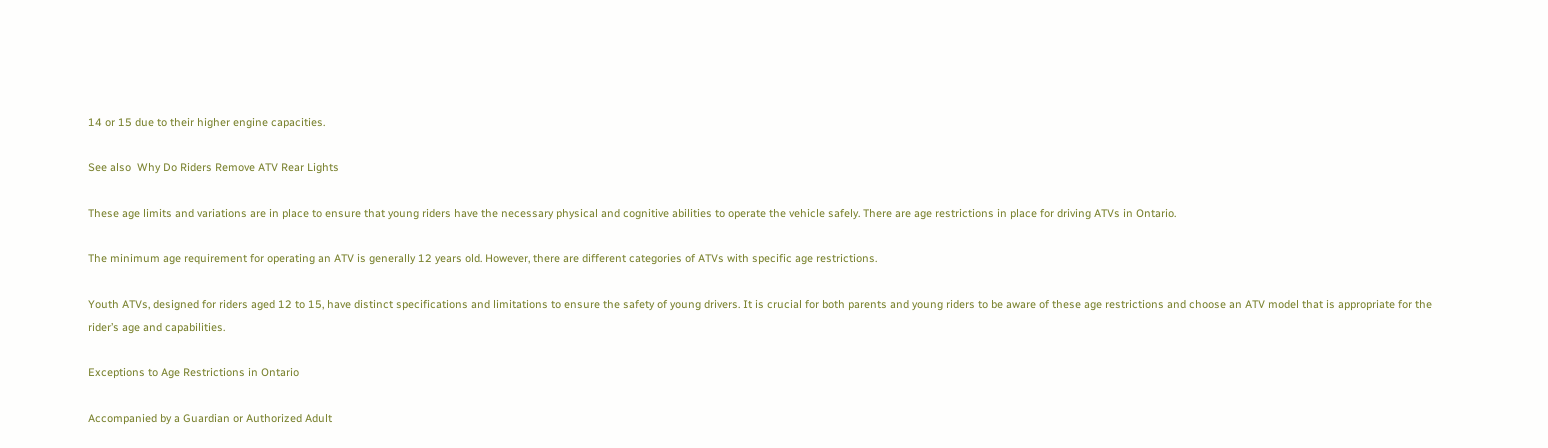14 or 15 due to their higher engine capacities.

See also  Why Do Riders Remove ATV Rear Lights

These age limits and variations are in place to ensure that young riders have the necessary physical and cognitive abilities to operate the vehicle safely. There are age restrictions in place for driving ATVs in Ontario.

The minimum age requirement for operating an ATV is generally 12 years old. However, there are different categories of ATVs with specific age restrictions.

Youth ATVs, designed for riders aged 12 to 15, have distinct specifications and limitations to ensure the safety of young drivers. It is crucial for both parents and young riders to be aware of these age restrictions and choose an ATV model that is appropriate for the rider’s age and capabilities.

Exceptions to Age Restrictions in Ontario

Accompanied by a Guardian or Authorized Adult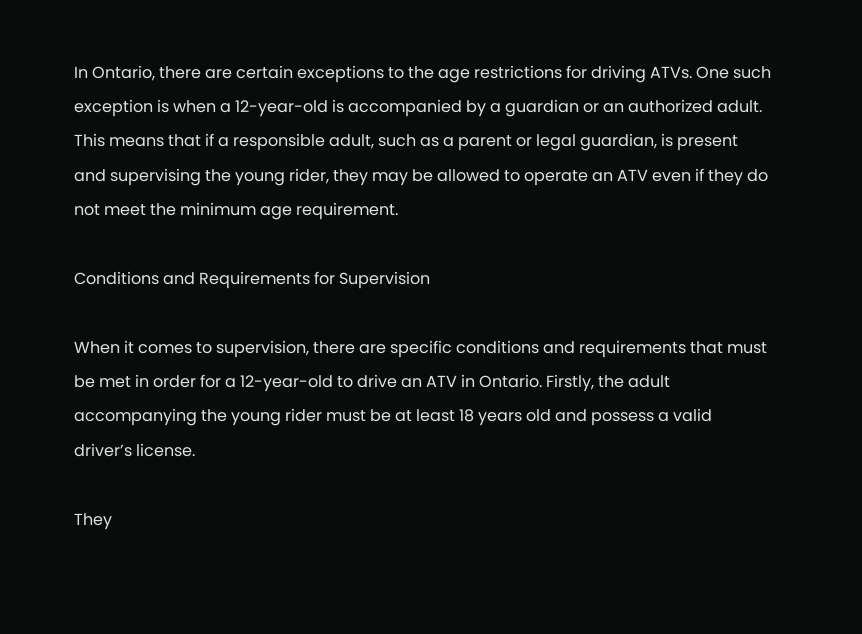In Ontario, there are certain exceptions to the age restrictions for driving ATVs. One such exception is when a 12-year-old is accompanied by a guardian or an authorized adult. This means that if a responsible adult, such as a parent or legal guardian, is present and supervising the young rider, they may be allowed to operate an ATV even if they do not meet the minimum age requirement.

Conditions and Requirements for Supervision

When it comes to supervision, there are specific conditions and requirements that must be met in order for a 12-year-old to drive an ATV in Ontario. Firstly, the adult accompanying the young rider must be at least 18 years old and possess a valid driver’s license.

They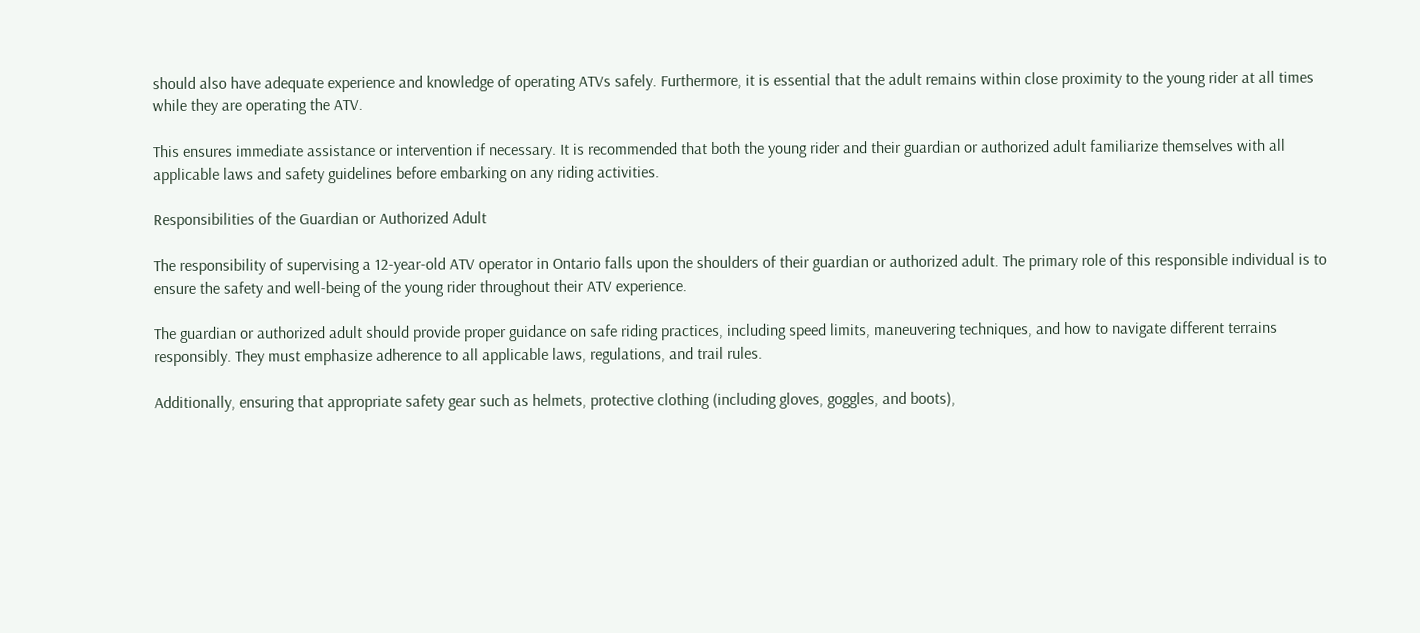should also have adequate experience and knowledge of operating ATVs safely. Furthermore, it is essential that the adult remains within close proximity to the young rider at all times while they are operating the ATV.

This ensures immediate assistance or intervention if necessary. It is recommended that both the young rider and their guardian or authorized adult familiarize themselves with all applicable laws and safety guidelines before embarking on any riding activities.

Responsibilities of the Guardian or Authorized Adult

The responsibility of supervising a 12-year-old ATV operator in Ontario falls upon the shoulders of their guardian or authorized adult. The primary role of this responsible individual is to ensure the safety and well-being of the young rider throughout their ATV experience.

The guardian or authorized adult should provide proper guidance on safe riding practices, including speed limits, maneuvering techniques, and how to navigate different terrains responsibly. They must emphasize adherence to all applicable laws, regulations, and trail rules.

Additionally, ensuring that appropriate safety gear such as helmets, protective clothing (including gloves, goggles, and boots),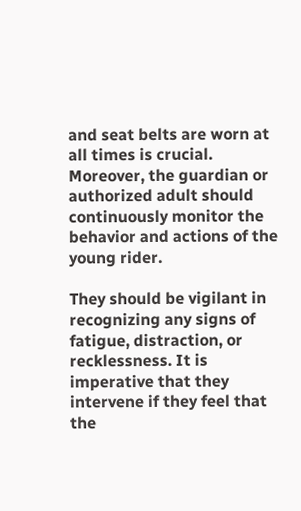and seat belts are worn at all times is crucial. Moreover, the guardian or authorized adult should continuously monitor the behavior and actions of the young rider.

They should be vigilant in recognizing any signs of fatigue, distraction, or recklessness. It is imperative that they intervene if they feel that the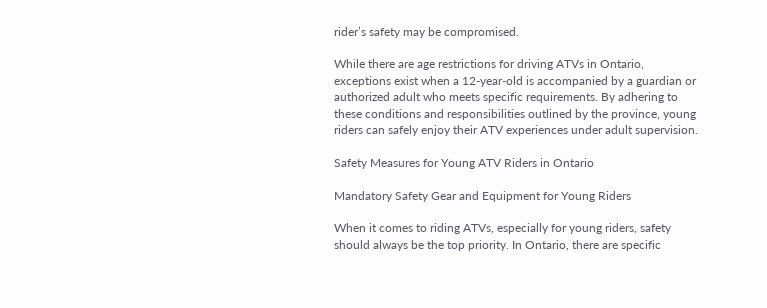rider’s safety may be compromised.

While there are age restrictions for driving ATVs in Ontario, exceptions exist when a 12-year-old is accompanied by a guardian or authorized adult who meets specific requirements. By adhering to these conditions and responsibilities outlined by the province, young riders can safely enjoy their ATV experiences under adult supervision.

Safety Measures for Young ATV Riders in Ontario

Mandatory Safety Gear and Equipment for Young Riders

When it comes to riding ATVs, especially for young riders, safety should always be the top priority. In Ontario, there are specific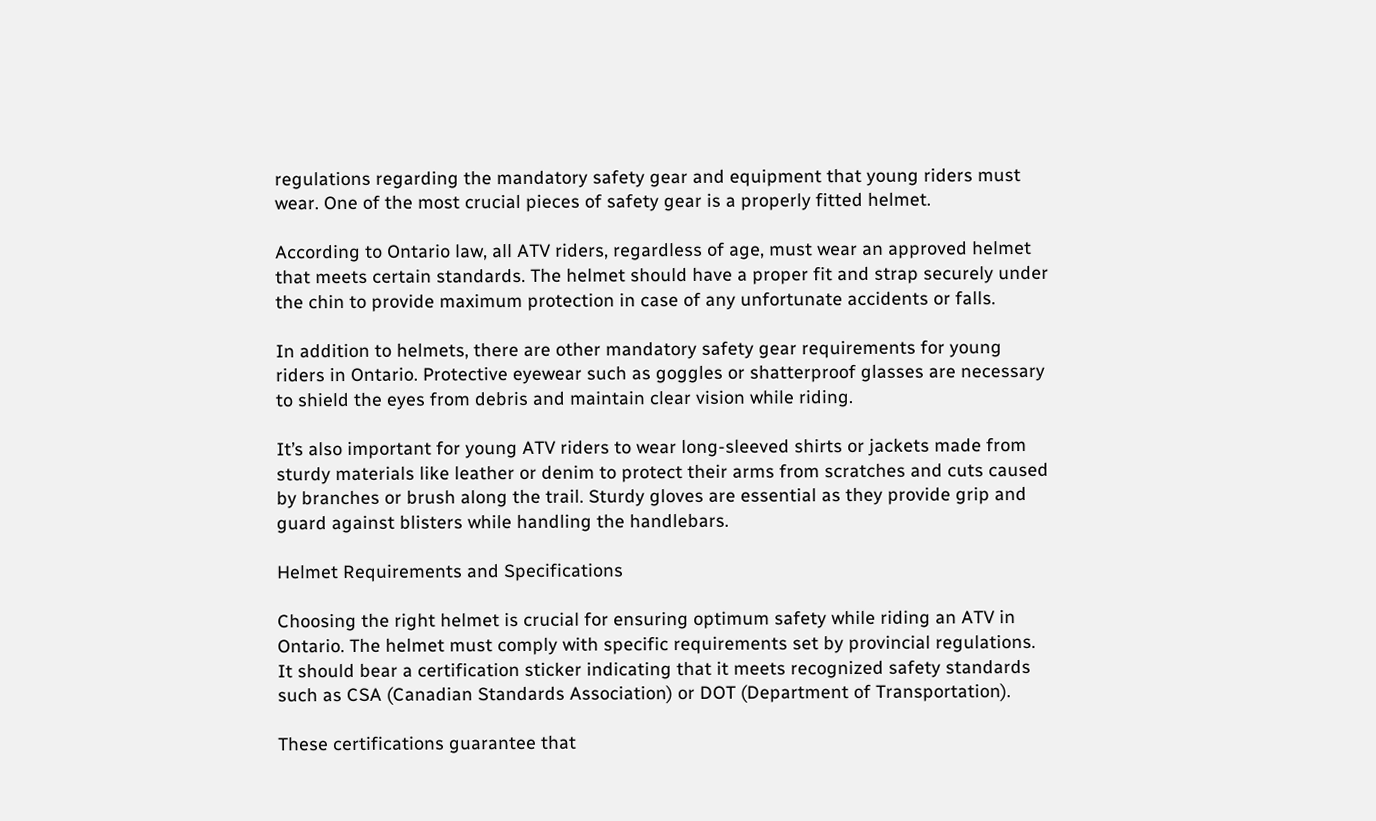regulations regarding the mandatory safety gear and equipment that young riders must wear. One of the most crucial pieces of safety gear is a properly fitted helmet.

According to Ontario law, all ATV riders, regardless of age, must wear an approved helmet that meets certain standards. The helmet should have a proper fit and strap securely under the chin to provide maximum protection in case of any unfortunate accidents or falls.

In addition to helmets, there are other mandatory safety gear requirements for young riders in Ontario. Protective eyewear such as goggles or shatterproof glasses are necessary to shield the eyes from debris and maintain clear vision while riding.

It’s also important for young ATV riders to wear long-sleeved shirts or jackets made from sturdy materials like leather or denim to protect their arms from scratches and cuts caused by branches or brush along the trail. Sturdy gloves are essential as they provide grip and guard against blisters while handling the handlebars.

Helmet Requirements and Specifications

Choosing the right helmet is crucial for ensuring optimum safety while riding an ATV in Ontario. The helmet must comply with specific requirements set by provincial regulations. It should bear a certification sticker indicating that it meets recognized safety standards such as CSA (Canadian Standards Association) or DOT (Department of Transportation).

These certifications guarantee that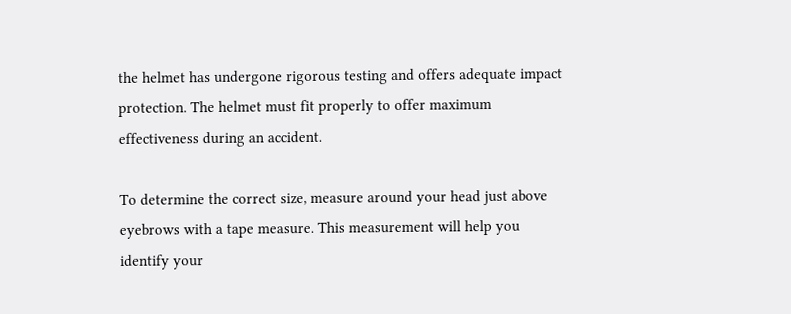the helmet has undergone rigorous testing and offers adequate impact protection. The helmet must fit properly to offer maximum effectiveness during an accident.

To determine the correct size, measure around your head just above eyebrows with a tape measure. This measurement will help you identify your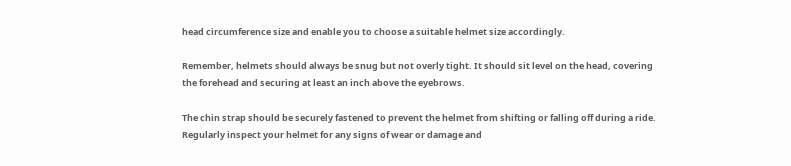head circumference size and enable you to choose a suitable helmet size accordingly.

Remember, helmets should always be snug but not overly tight. It should sit level on the head, covering the forehead and securing at least an inch above the eyebrows.

The chin strap should be securely fastened to prevent the helmet from shifting or falling off during a ride. Regularly inspect your helmet for any signs of wear or damage and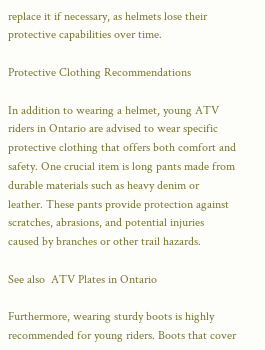replace it if necessary, as helmets lose their protective capabilities over time.

Protective Clothing Recommendations

In addition to wearing a helmet, young ATV riders in Ontario are advised to wear specific protective clothing that offers both comfort and safety. One crucial item is long pants made from durable materials such as heavy denim or leather. These pants provide protection against scratches, abrasions, and potential injuries caused by branches or other trail hazards.

See also  ATV Plates in Ontario

Furthermore, wearing sturdy boots is highly recommended for young riders. Boots that cover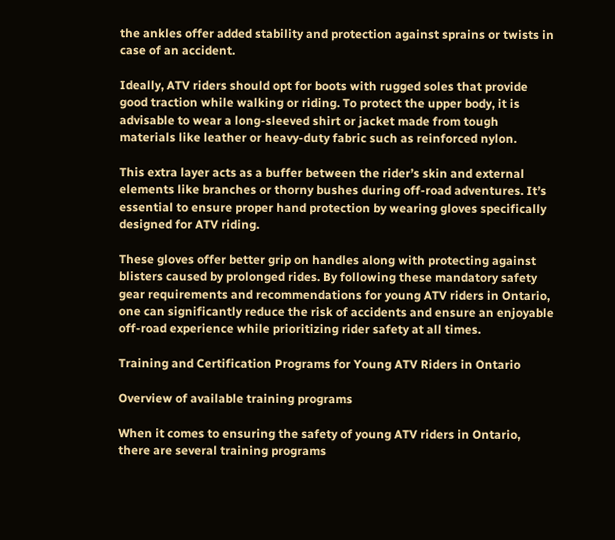the ankles offer added stability and protection against sprains or twists in case of an accident.

Ideally, ATV riders should opt for boots with rugged soles that provide good traction while walking or riding. To protect the upper body, it is advisable to wear a long-sleeved shirt or jacket made from tough materials like leather or heavy-duty fabric such as reinforced nylon.

This extra layer acts as a buffer between the rider’s skin and external elements like branches or thorny bushes during off-road adventures. It’s essential to ensure proper hand protection by wearing gloves specifically designed for ATV riding.

These gloves offer better grip on handles along with protecting against blisters caused by prolonged rides. By following these mandatory safety gear requirements and recommendations for young ATV riders in Ontario, one can significantly reduce the risk of accidents and ensure an enjoyable off-road experience while prioritizing rider safety at all times.

Training and Certification Programs for Young ATV Riders in Ontario

Overview of available training programs

When it comes to ensuring the safety of young ATV riders in Ontario, there are several training programs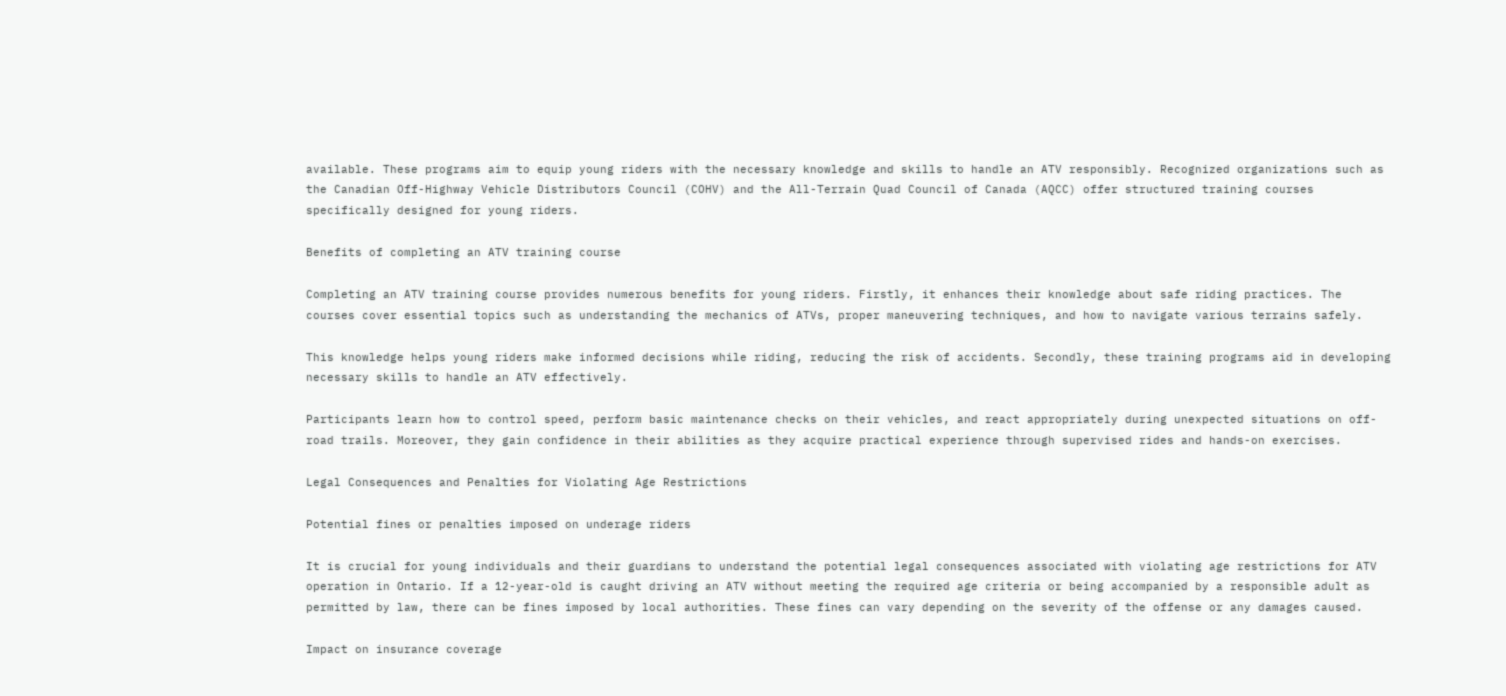available. These programs aim to equip young riders with the necessary knowledge and skills to handle an ATV responsibly. Recognized organizations such as the Canadian Off-Highway Vehicle Distributors Council (COHV) and the All-Terrain Quad Council of Canada (AQCC) offer structured training courses specifically designed for young riders.

Benefits of completing an ATV training course

Completing an ATV training course provides numerous benefits for young riders. Firstly, it enhances their knowledge about safe riding practices. The courses cover essential topics such as understanding the mechanics of ATVs, proper maneuvering techniques, and how to navigate various terrains safely.

This knowledge helps young riders make informed decisions while riding, reducing the risk of accidents. Secondly, these training programs aid in developing necessary skills to handle an ATV effectively.

Participants learn how to control speed, perform basic maintenance checks on their vehicles, and react appropriately during unexpected situations on off-road trails. Moreover, they gain confidence in their abilities as they acquire practical experience through supervised rides and hands-on exercises.

Legal Consequences and Penalties for Violating Age Restrictions

Potential fines or penalties imposed on underage riders

It is crucial for young individuals and their guardians to understand the potential legal consequences associated with violating age restrictions for ATV operation in Ontario. If a 12-year-old is caught driving an ATV without meeting the required age criteria or being accompanied by a responsible adult as permitted by law, there can be fines imposed by local authorities. These fines can vary depending on the severity of the offense or any damages caused.

Impact on insurance coverage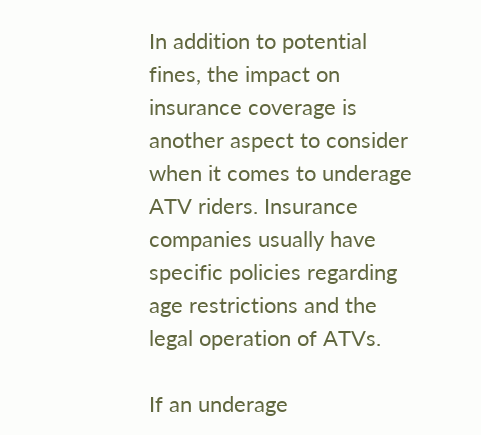In addition to potential fines, the impact on insurance coverage is another aspect to consider when it comes to underage ATV riders. Insurance companies usually have specific policies regarding age restrictions and the legal operation of ATVs.

If an underage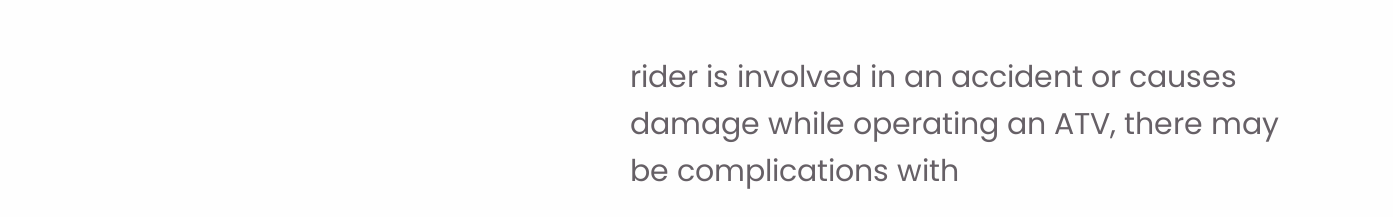rider is involved in an accident or causes damage while operating an ATV, there may be complications with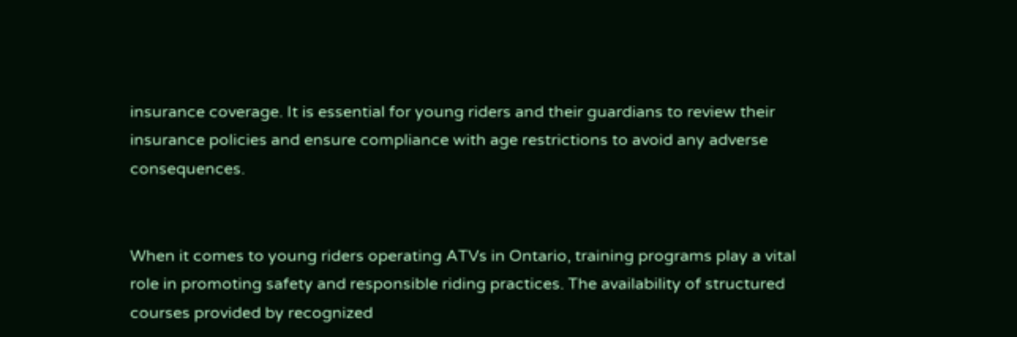insurance coverage. It is essential for young riders and their guardians to review their insurance policies and ensure compliance with age restrictions to avoid any adverse consequences.


When it comes to young riders operating ATVs in Ontario, training programs play a vital role in promoting safety and responsible riding practices. The availability of structured courses provided by recognized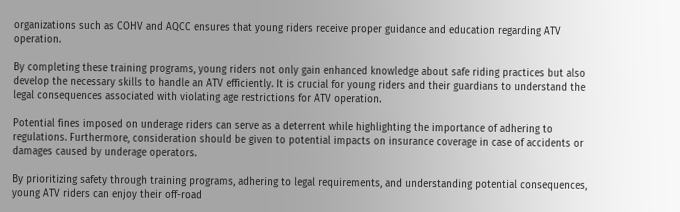organizations such as COHV and AQCC ensures that young riders receive proper guidance and education regarding ATV operation.

By completing these training programs, young riders not only gain enhanced knowledge about safe riding practices but also develop the necessary skills to handle an ATV efficiently. It is crucial for young riders and their guardians to understand the legal consequences associated with violating age restrictions for ATV operation.

Potential fines imposed on underage riders can serve as a deterrent while highlighting the importance of adhering to regulations. Furthermore, consideration should be given to potential impacts on insurance coverage in case of accidents or damages caused by underage operators.

By prioritizing safety through training programs, adhering to legal requirements, and understanding potential consequences, young ATV riders can enjoy their off-road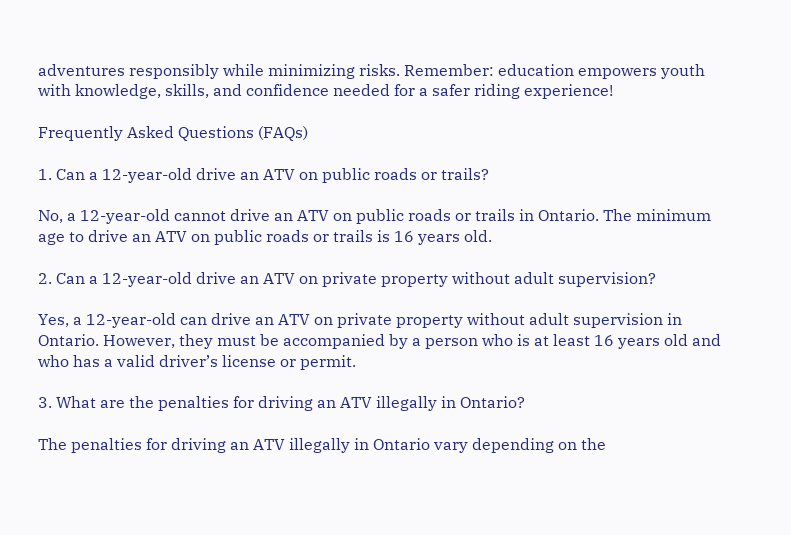adventures responsibly while minimizing risks. Remember: education empowers youth with knowledge, skills, and confidence needed for a safer riding experience!

Frequently Asked Questions (FAQs)

1. Can a 12-year-old drive an ATV on public roads or trails?

No, a 12-year-old cannot drive an ATV on public roads or trails in Ontario. The minimum age to drive an ATV on public roads or trails is 16 years old.

2. Can a 12-year-old drive an ATV on private property without adult supervision?

Yes, a 12-year-old can drive an ATV on private property without adult supervision in Ontario. However, they must be accompanied by a person who is at least 16 years old and who has a valid driver’s license or permit.

3. What are the penalties for driving an ATV illegally in Ontario?

The penalties for driving an ATV illegally in Ontario vary depending on the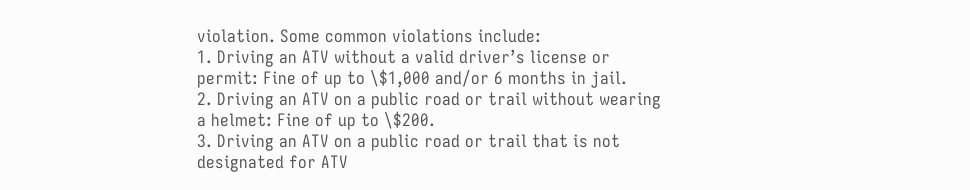violation. Some common violations include:
1. Driving an ATV without a valid driver’s license or permit: Fine of up to \$1,000 and/or 6 months in jail.
2. Driving an ATV on a public road or trail without wearing a helmet: Fine of up to \$200.
3. Driving an ATV on a public road or trail that is not designated for ATV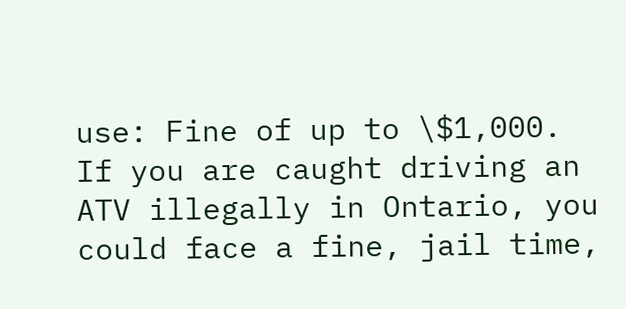use: Fine of up to \$1,000.
If you are caught driving an ATV illegally in Ontario, you could face a fine, jail time,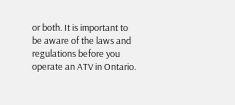or both. It is important to be aware of the laws and regulations before you operate an ATV in Ontario.